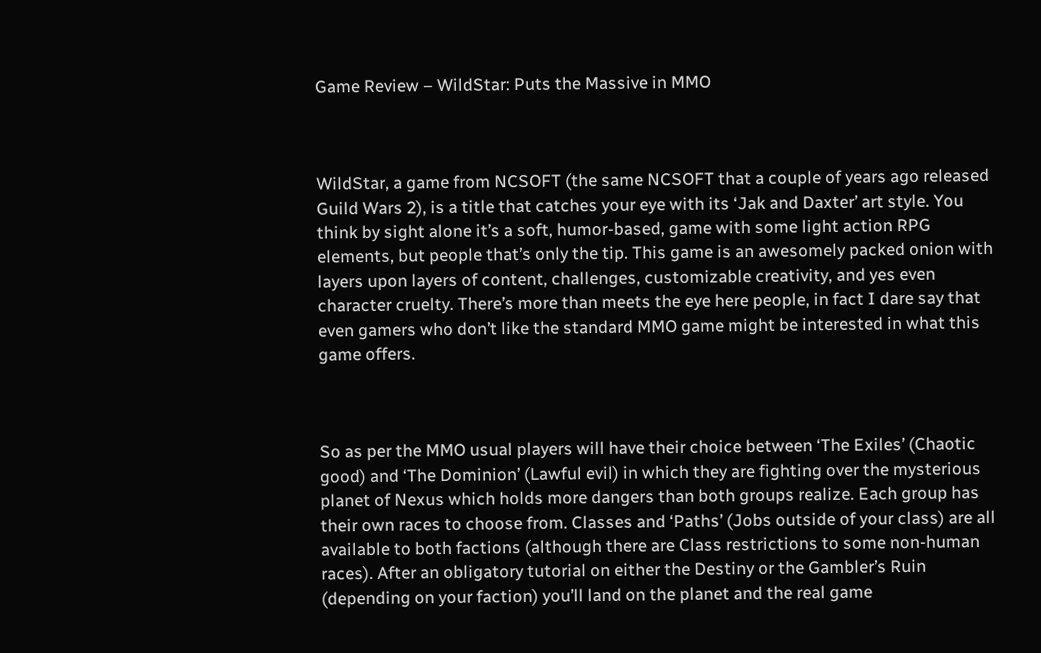Game Review – WildStar: Puts the Massive in MMO



WildStar, a game from NCSOFT (the same NCSOFT that a couple of years ago released Guild Wars 2), is a title that catches your eye with its ‘Jak and Daxter’ art style. You think by sight alone it’s a soft, humor-based, game with some light action RPG elements, but people that’s only the tip. This game is an awesomely packed onion with layers upon layers of content, challenges, customizable creativity, and yes even character cruelty. There’s more than meets the eye here people, in fact I dare say that even gamers who don’t like the standard MMO game might be interested in what this game offers.



So as per the MMO usual players will have their choice between ‘The Exiles’ (Chaotic good) and ‘The Dominion’ (Lawful evil) in which they are fighting over the mysterious planet of Nexus which holds more dangers than both groups realize. Each group has their own races to choose from. Classes and ‘Paths’ (Jobs outside of your class) are all available to both factions (although there are Class restrictions to some non-human races). After an obligatory tutorial on either the Destiny or the Gambler’s Ruin (depending on your faction) you’ll land on the planet and the real game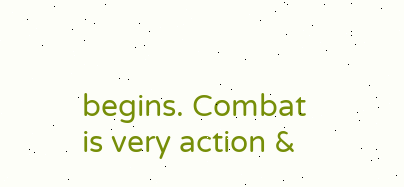begins. Combat is very action &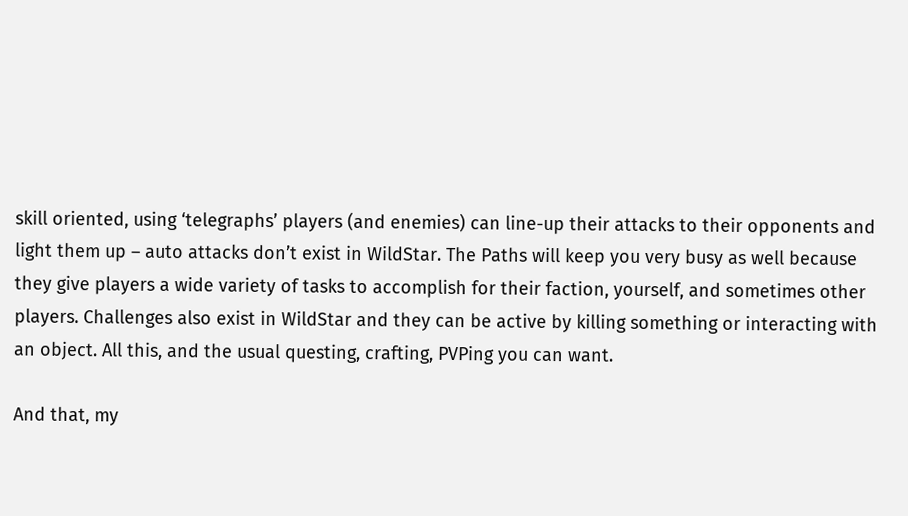skill oriented, using ‘telegraphs’ players (and enemies) can line-up their attacks to their opponents and light them up – auto attacks don’t exist in WildStar. The Paths will keep you very busy as well because they give players a wide variety of tasks to accomplish for their faction, yourself, and sometimes other players. Challenges also exist in WildStar and they can be active by killing something or interacting with an object. All this, and the usual questing, crafting, PVPing you can want.

And that, my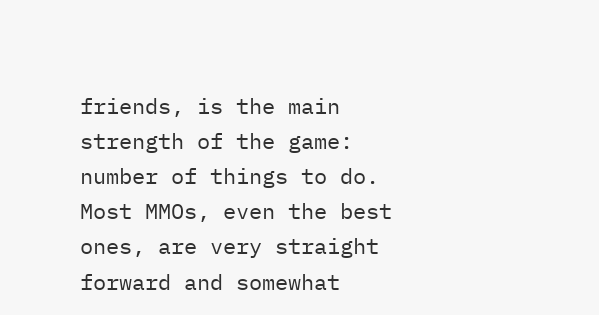friends, is the main strength of the game: number of things to do. Most MMOs, even the best ones, are very straight forward and somewhat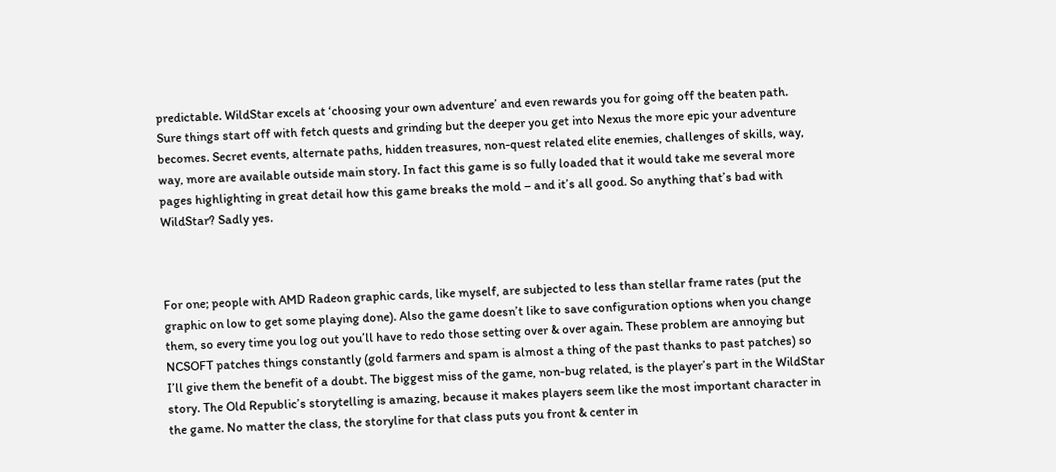predictable. WildStar excels at ‘choosing your own adventure’ and even rewards you for going off the beaten path. Sure things start off with fetch quests and grinding but the deeper you get into Nexus the more epic your adventure becomes. Secret events, alternate paths, hidden treasures, non-quest related elite enemies, challenges of skills, way, way, more are available outside main story. In fact this game is so fully loaded that it would take me several more pages highlighting in great detail how this game breaks the mold – and it’s all good. So anything that’s bad with WildStar? Sadly yes.



For one; people with AMD Radeon graphic cards, like myself, are subjected to less than stellar frame rates (put the graphic on low to get some playing done). Also the game doesn’t like to save configuration options when you change them, so every time you log out you’ll have to redo those setting over & over again. These problem are annoying but NCSOFT patches things constantly (gold farmers and spam is almost a thing of the past thanks to past patches) so I’ll give them the benefit of a doubt. The biggest miss of the game, non-bug related, is the player’s part in the WildStar story. The Old Republic’s storytelling is amazing, because it makes players seem like the most important character in the game. No matter the class, the storyline for that class puts you front & center in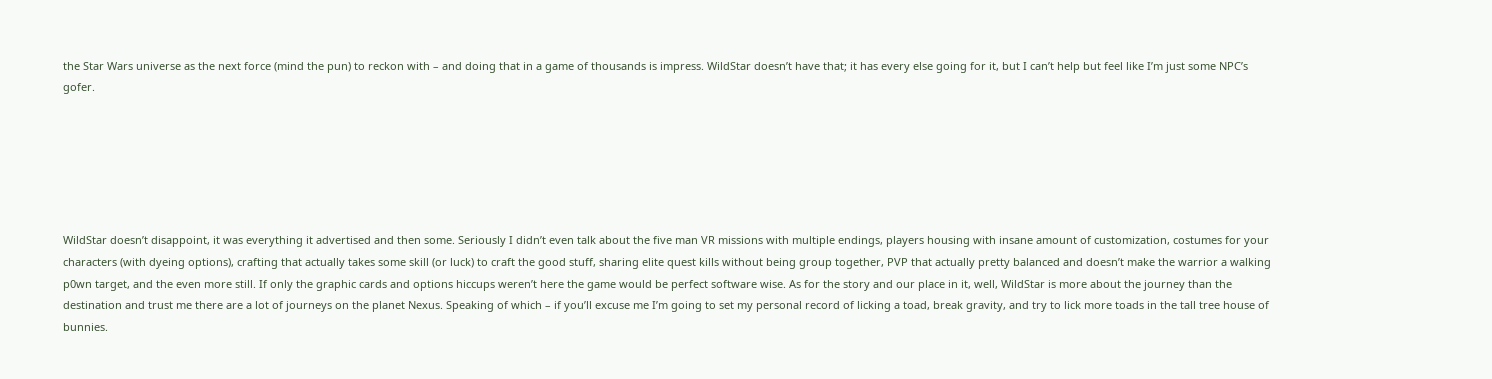the Star Wars universe as the next force (mind the pun) to reckon with – and doing that in a game of thousands is impress. WildStar doesn’t have that; it has every else going for it, but I can’t help but feel like I’m just some NPC’s gofer.






WildStar doesn’t disappoint, it was everything it advertised and then some. Seriously I didn’t even talk about the five man VR missions with multiple endings, players housing with insane amount of customization, costumes for your characters (with dyeing options), crafting that actually takes some skill (or luck) to craft the good stuff, sharing elite quest kills without being group together, PVP that actually pretty balanced and doesn’t make the warrior a walking p0wn target, and the even more still. If only the graphic cards and options hiccups weren’t here the game would be perfect software wise. As for the story and our place in it, well, WildStar is more about the journey than the destination and trust me there are a lot of journeys on the planet Nexus. Speaking of which – if you’ll excuse me I’m going to set my personal record of licking a toad, break gravity, and try to lick more toads in the tall tree house of bunnies.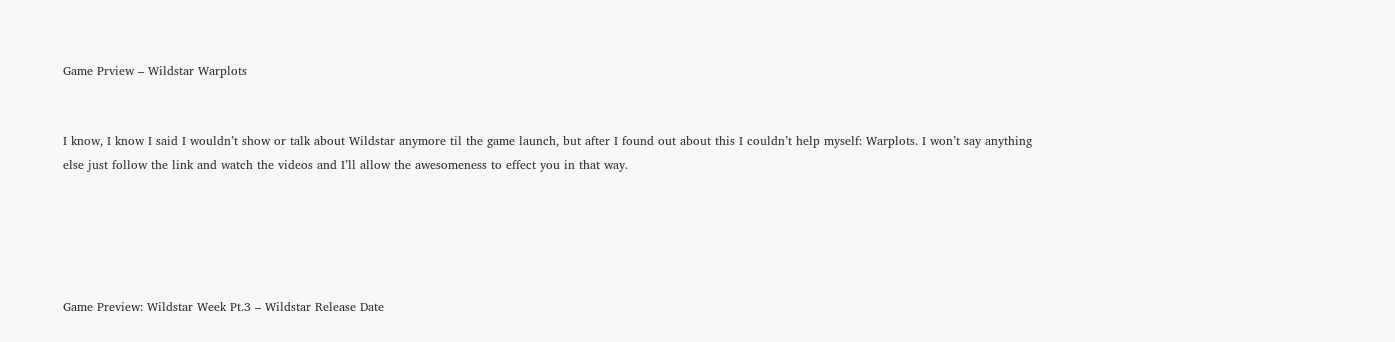Game Prview – Wildstar Warplots


I know, I know I said I wouldn’t show or talk about Wildstar anymore til the game launch, but after I found out about this I couldn’t help myself: Warplots. I won’t say anything else just follow the link and watch the videos and I’ll allow the awesomeness to effect you in that way.





Game Preview: Wildstar Week Pt.3 – Wildstar Release Date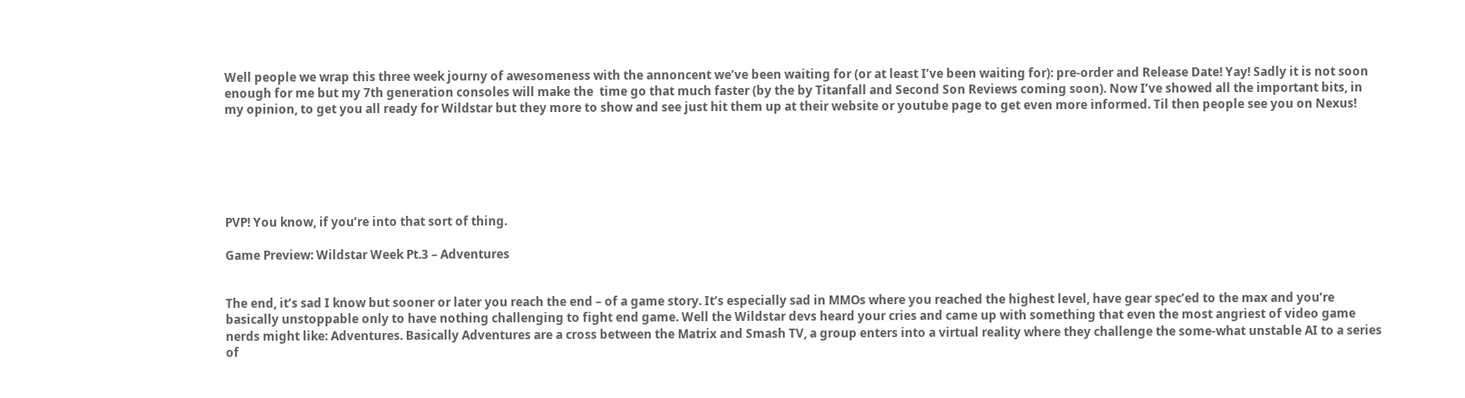Well people we wrap this three week journy of awesomeness with the annoncent we’ve been waiting for (or at least I’ve been waiting for): pre-order and Release Date! Yay! Sadly it is not soon enough for me but my 7th generation consoles will make the  time go that much faster (by the by Titanfall and Second Son Reviews coming soon). Now I’ve showed all the important bits, in my opinion, to get you all ready for Wildstar but they more to show and see just hit them up at their website or youtube page to get even more informed. Til then people see you on Nexus!






PVP! You know, if you’re into that sort of thing.

Game Preview: Wildstar Week Pt.3 – Adventures


The end, it’s sad I know but sooner or later you reach the end – of a game story. It’s especially sad in MMOs where you reached the highest level, have gear spec’ed to the max and you’re basically unstoppable only to have nothing challenging to fight end game. Well the Wildstar devs heard your cries and came up with something that even the most angriest of video game nerds might like: Adventures. Basically Adventures are a cross between the Matrix and Smash TV, a group enters into a virtual reality where they challenge the some-what unstable AI to a series of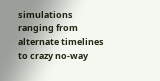simulations ranging from alternate timelines to crazy no-way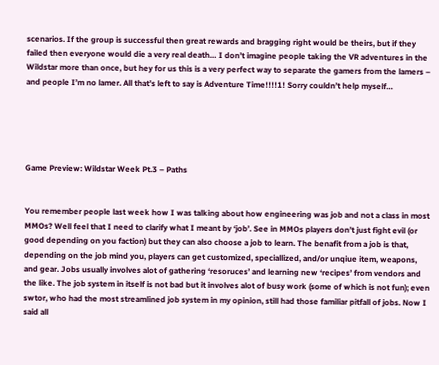scenarios. If the group is successful then great rewards and bragging right would be theirs, but if they failed then everyone would die a very real death… I don’t imagine people taking the VR adventures in the Wildstar more than once, but hey for us this is a very perfect way to separate the gamers from the lamers – and people I’m no lamer. All that’s left to say is Adventure Time!!!!1! Sorry couldn’t help myself…





Game Preview: Wildstar Week Pt.3 – Paths


You remember people last week how I was talking about how engineering was job and not a class in most MMOs? Well feel that I need to clarify what I meant by ‘job’. See in MMOs players don’t just fight evil (or good depending on you faction) but they can also choose a job to learn. The benafit from a job is that, depending on the job mind you, players can get customized, speciallized, and/or unqiue item, weapons, and gear. Jobs usually involves alot of gathering ‘resoruces’ and learning new ‘recipes’ from vendors and the like. The job system in itself is not bad but it involves alot of busy work (some of which is not fun); even swtor, who had the most streamlined job system in my opinion, still had those familiar pitfall of jobs. Now I said all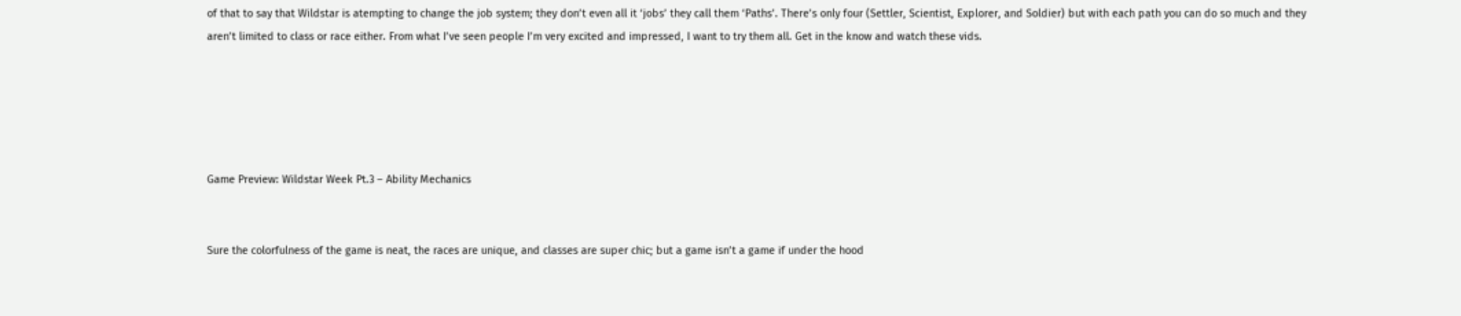of that to say that Wildstar is atempting to change the job system; they don’t even all it ‘jobs’ they call them ‘Paths’. There’s only four (Settler, Scientist, Explorer, and Soldier) but with each path you can do so much and they aren’t limited to class or race either. From what I’ve seen people I’m very excited and impressed, I want to try them all. Get in the know and watch these vids.





Game Preview: Wildstar Week Pt.3 – Ability Mechanics


Sure the colorfulness of the game is neat, the races are unique, and classes are super chic; but a game isn’t a game if under the hood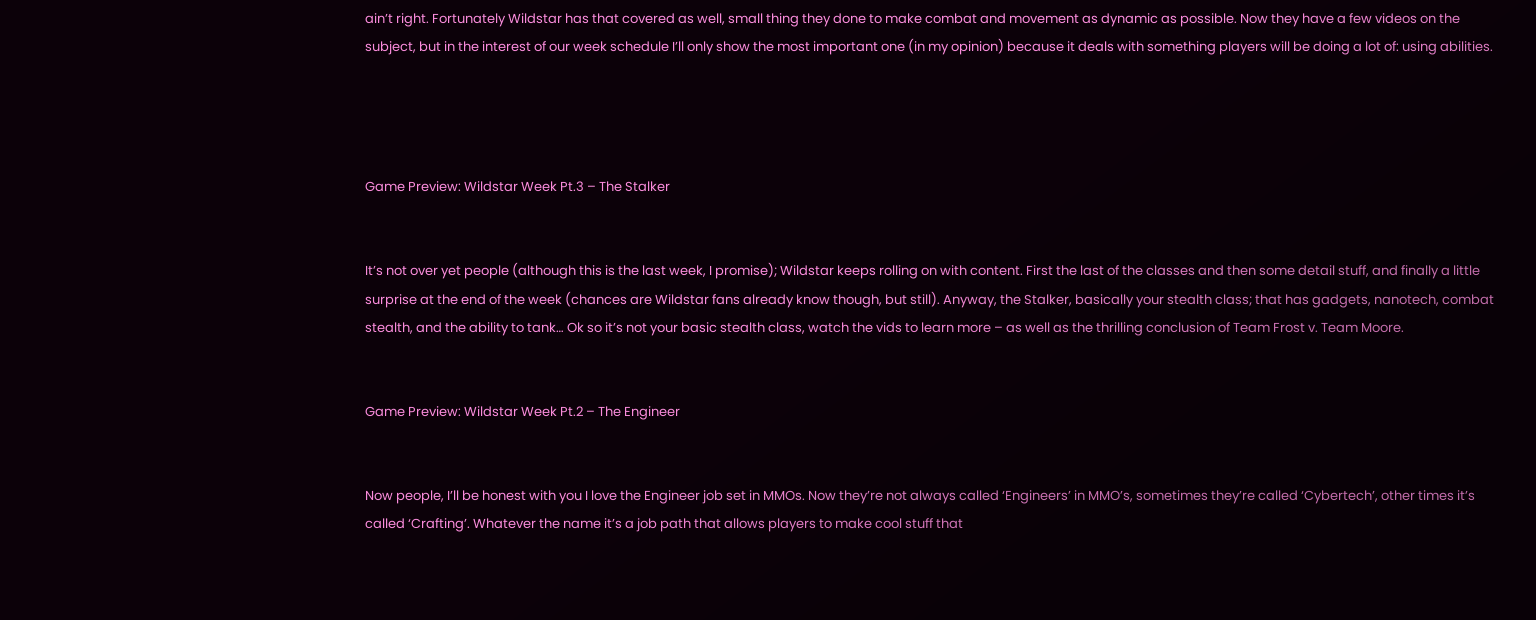ain’t right. Fortunately Wildstar has that covered as well, small thing they done to make combat and movement as dynamic as possible. Now they have a few videos on the subject, but in the interest of our week schedule I’ll only show the most important one (in my opinion) because it deals with something players will be doing a lot of: using abilities.




Game Preview: Wildstar Week Pt.3 – The Stalker


It’s not over yet people (although this is the last week, I promise); Wildstar keeps rolling on with content. First the last of the classes and then some detail stuff, and finally a little surprise at the end of the week (chances are Wildstar fans already know though, but still). Anyway, the Stalker, basically your stealth class; that has gadgets, nanotech, combat stealth, and the ability to tank… Ok so it’s not your basic stealth class, watch the vids to learn more – as well as the thrilling conclusion of Team Frost v. Team Moore.


Game Preview: Wildstar Week Pt.2 – The Engineer


Now people, I’ll be honest with you I love the Engineer job set in MMOs. Now they’re not always called ‘Engineers’ in MMO’s, sometimes they’re called ‘Cybertech’, other times it’s called ‘Crafting’. Whatever the name it’s a job path that allows players to make cool stuff that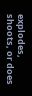explodes, shoots, or does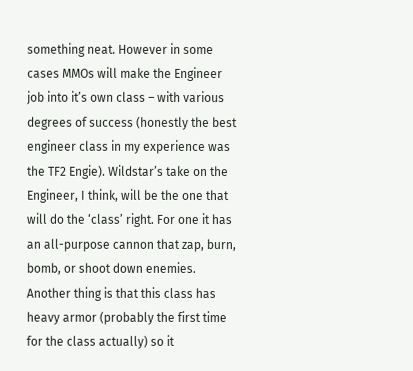something neat. However in some cases MMOs will make the Engineer job into it’s own class – with various degrees of success (honestly the best engineer class in my experience was the TF2 Engie). Wildstar’s take on the Engineer, I think, will be the one that will do the ‘class’ right. For one it has an all-purpose cannon that zap, burn, bomb, or shoot down enemies. Another thing is that this class has heavy armor (probably the first time for the class actually) so it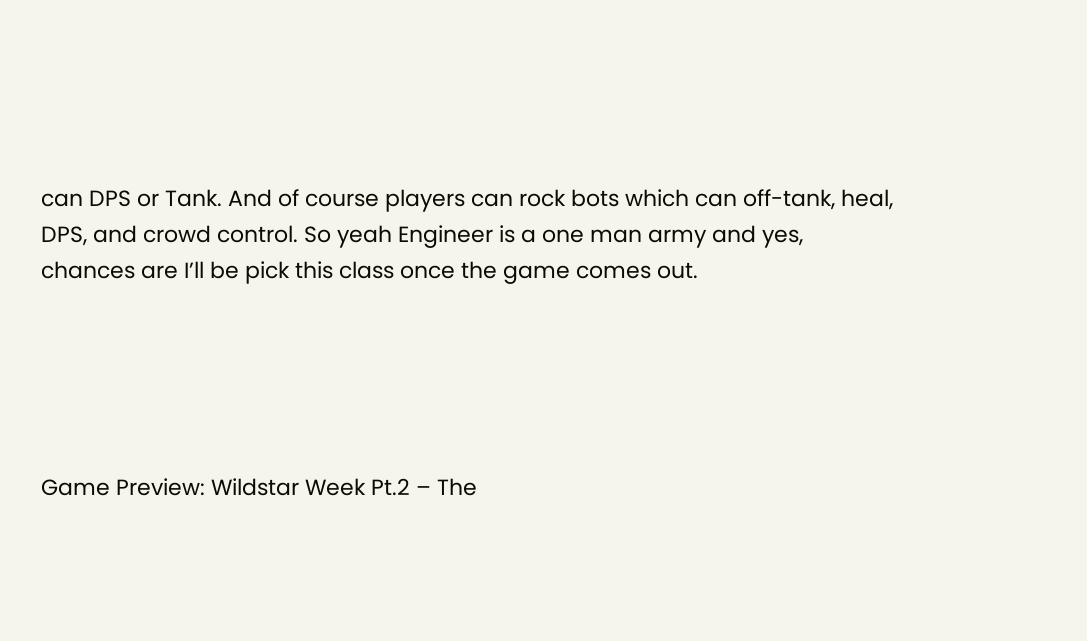can DPS or Tank. And of course players can rock bots which can off-tank, heal, DPS, and crowd control. So yeah Engineer is a one man army and yes, chances are I’ll be pick this class once the game comes out.





Game Preview: Wildstar Week Pt.2 – The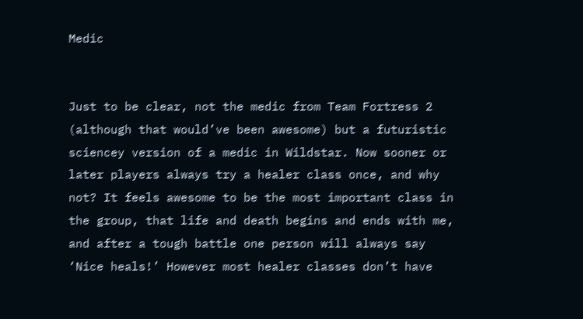Medic


Just to be clear, not the medic from Team Fortress 2 (although that would’ve been awesome) but a futuristic sciencey version of a medic in Wildstar. Now sooner or later players always try a healer class once, and why not? It feels awesome to be the most important class in the group, that life and death begins and ends with me, and after a tough battle one person will always say ‘Nice heals!’ However most healer classes don’t have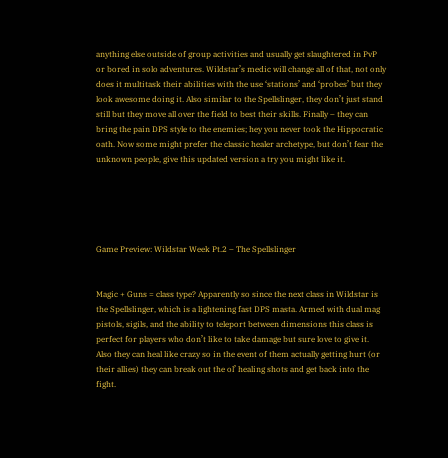anything else outside of group activities and usually get slaughtered in PvP or bored in solo adventures. Wildstar’s medic will change all of that, not only does it multitask their abilities with the use ‘stations’ and ‘probes’ but they look awesome doing it. Also similar to the Spellslinger, they don’t just stand still but they move all over the field to best their skills. Finally – they can bring the pain DPS style to the enemies; hey you never took the Hippocratic oath. Now some might prefer the classic healer archetype, but don’t fear the unknown people, give this updated version a try you might like it.





Game Preview: Wildstar Week Pt.2 – The Spellslinger


Magic + Guns = class type? Apparently so since the next class in Wildstar is the Spellslinger, which is a lightening fast DPS masta. Armed with dual mag pistols, sigils, and the ability to teleport between dimensions this class is perfect for players who don’t like to take damage but sure love to give it. Also they can heal like crazy so in the event of them actually getting hurt (or their allies) they can break out the ol’ healing shots and get back into the fight.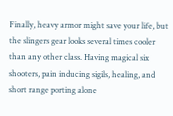Finally, heavy armor might save your life, but the slingers gear looks several times cooler than any other class. Having magical six shooters, pain inducing sigils, healing, and short range porting alone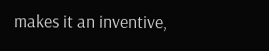makes it an inventive,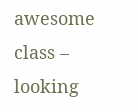awesome class – looking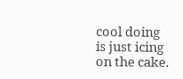cool doing is just icing on the cake.